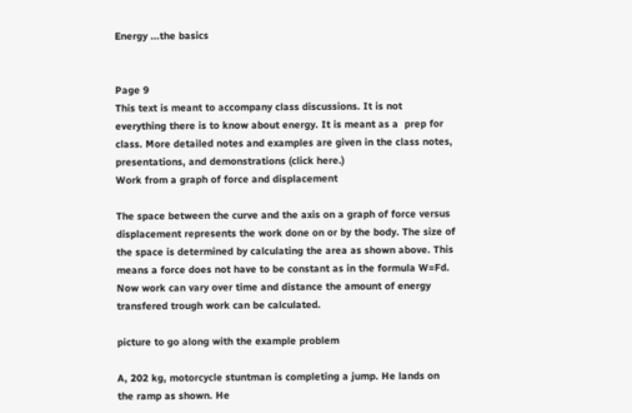Energy ...the basics


Page 9
This text is meant to accompany class discussions. It is not everything there is to know about energy. It is meant as a  prep for class. More detailed notes and examples are given in the class notes, presentations, and demonstrations (click here.)
Work from a graph of force and displacement

The space between the curve and the axis on a graph of force versus displacement represents the work done on or by the body. The size of the space is determined by calculating the area as shown above. This means a force does not have to be constant as in the formula W=Fd. Now work can vary over time and distance the amount of energy transfered trough work can be calculated.

picture to go along with the example problem

A, 202 kg, motorcycle stuntman is completing a jump. He lands on the ramp as shown. He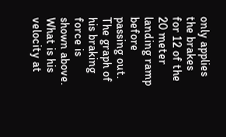only applies the brakes for 12 of the 20 meter landing ramp before passing out. The graph of his braking force is shown above. What is his velocity at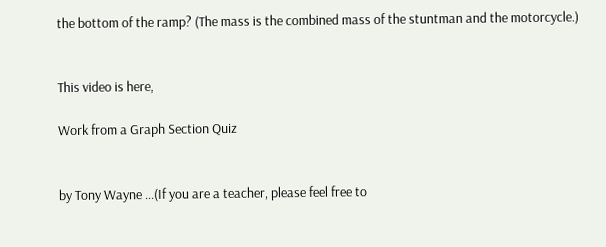the bottom of the ramp? (The mass is the combined mass of the stuntman and the motorcycle.)


This video is here,

Work from a Graph Section Quiz


by Tony Wayne ...(If you are a teacher, please feel free to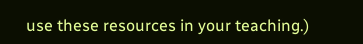use these resources in your teaching.)